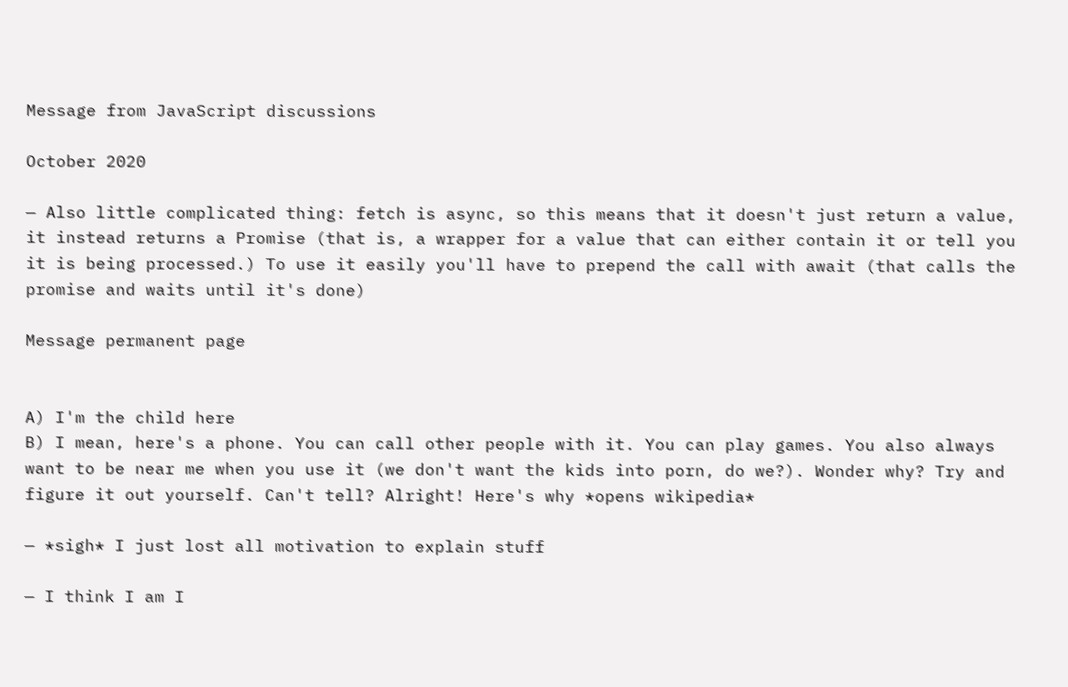Message from JavaScript discussions

October 2020

— Also little complicated thing: fetch is async, so this means that it doesn't just return a value, it instead returns a Promise (that is, a wrapper for a value that can either contain it or tell you it is being processed.) To use it easily you'll have to prepend the call with await (that calls the promise and waits until it's done)

Message permanent page


A) I'm the child here
B) I mean, here's a phone. You can call other people with it. You can play games. You also always want to be near me when you use it (we don't want the kids into porn, do we?). Wonder why? Try and figure it out yourself. Can't tell? Alright! Here's why *opens wikipedia*

— *sigh* I just lost all motivation to explain stuff

— I think I am I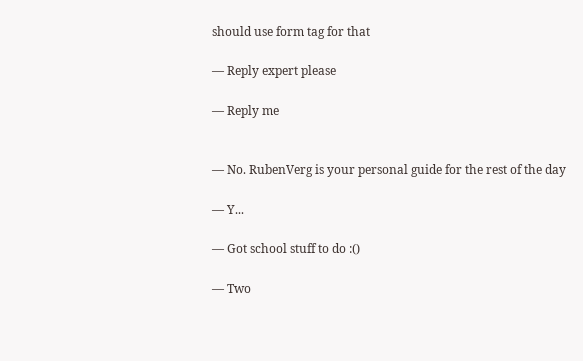should use form tag for that

— Reply expert please

— Reply me


— No. RubenVerg is your personal guide for the rest of the day

— Y...

— Got school stuff to do :()

— Two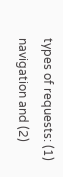types of requests: (1) navigation and (2)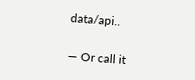data/api..

— Or call it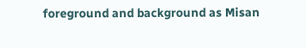foreground and background as Misan